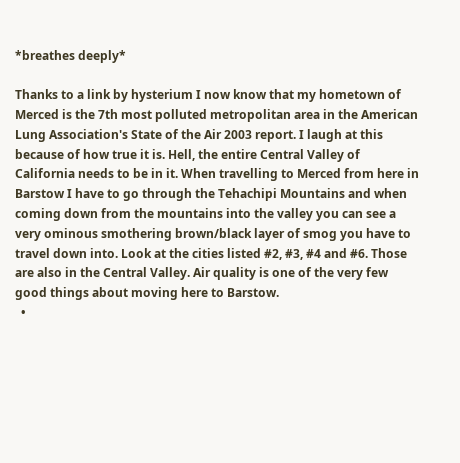*breathes deeply*

Thanks to a link by hysterium I now know that my hometown of Merced is the 7th most polluted metropolitan area in the American Lung Association's State of the Air 2003 report. I laugh at this because of how true it is. Hell, the entire Central Valley of California needs to be in it. When travelling to Merced from here in Barstow I have to go through the Tehachipi Mountains and when coming down from the mountains into the valley you can see a very ominous smothering brown/black layer of smog you have to travel down into. Look at the cities listed #2, #3, #4 and #6. Those are also in the Central Valley. Air quality is one of the very few good things about moving here to Barstow.
  •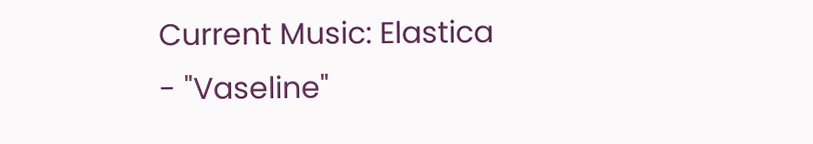Current Music: Elastica - "Vaseline"